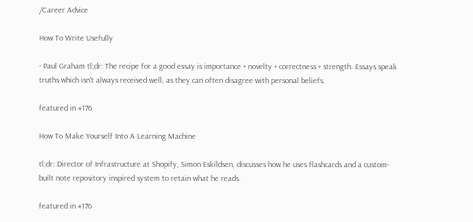/Career Advice

How To Write Usefully

- Paul Graham tl;dr: The recipe for a good essay is importance + novelty + correctness + strength. Essays speak truths which isn't always received well, as they can often disagree with personal beliefs.

featured in #176

How To Make Yourself Into A Learning Machine

tl;dr: Director of Infrastructure at Shopify, Simon Eskildsen, discusses how he uses flashcards and a custom-built note repository inspired system to retain what he reads.

featured in #176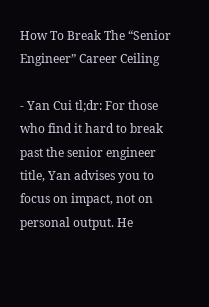How To Break The “Senior Engineer” Career Ceiling

- Yan Cui tl;dr: For those who find it hard to break past the senior engineer title, Yan advises you to focus on impact, not on personal output. He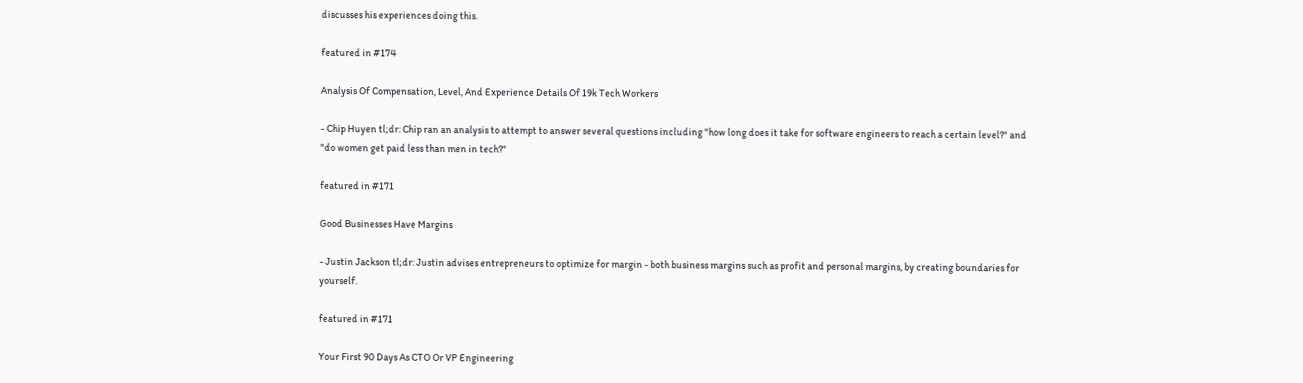discusses his experiences doing this.

featured in #174

Analysis Of Compensation, Level, And Experience Details Of 19k Tech Workers

- Chip Huyen tl;dr: Chip ran an analysis to attempt to answer several questions including "how long does it take for software engineers to reach a certain level?" and "do women get paid less than men in tech?"

featured in #171

Good Businesses Have Margins

- Justin Jackson tl;dr: Justin advises entrepreneurs to optimize for margin - both business margins such as profit and personal margins, by creating boundaries for yourself.

featured in #171

Your First 90 Days As CTO Or VP Engineering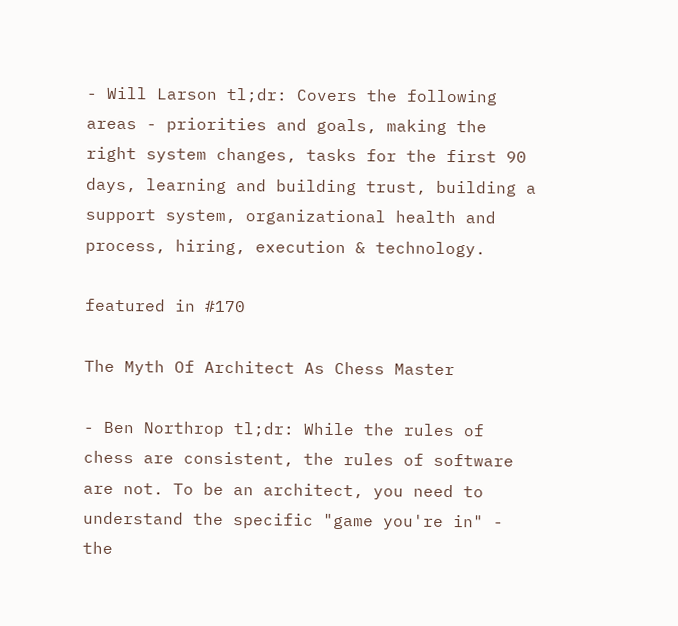- Will Larson tl;dr: Covers the following areas - priorities and goals, making the right system changes, tasks for the first 90 days, learning and building trust, building a support system, organizational health and process, hiring, execution & technology.

featured in #170

The Myth Of Architect As Chess Master

- Ben Northrop tl;dr: While the rules of chess are consistent, the rules of software are not. To be an architect, you need to understand the specific "game you're in" - the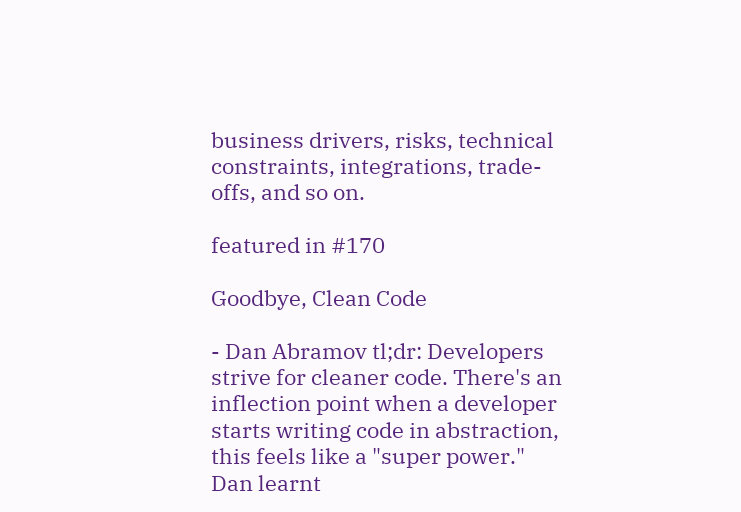business drivers, risks, technical constraints, integrations, trade-offs, and so on.

featured in #170

Goodbye, Clean Code

- Dan Abramov tl;dr: Developers strive for cleaner code. There's an inflection point when a developer starts writing code in abstraction, this feels like a "super power." Dan learnt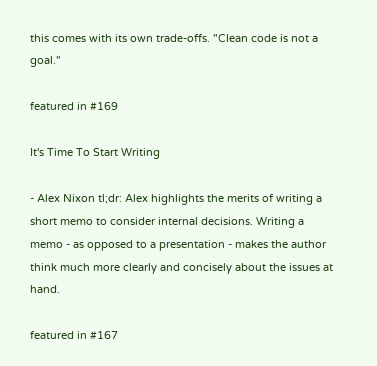this comes with its own trade-offs. "Clean code is not a goal."

featured in #169

It's Time To Start Writing

- Alex Nixon tl;dr: Alex highlights the merits of writing a short memo to consider internal decisions. Writing a memo - as opposed to a presentation - makes the author think much more clearly and concisely about the issues at hand.

featured in #167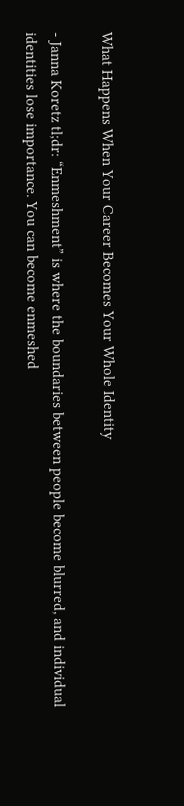What Happens When Your Career Becomes Your Whole Identity

- Janna Koretz tl;dr: “Enmeshment” is where the boundaries between people become blurred, and individual identities lose importance. You can become enmeshed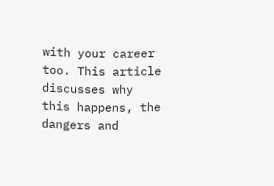with your career too. This article discusses why this happens, the dangers and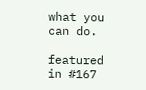what you can do.

featured in #167